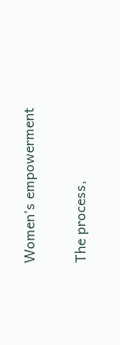Women's empowerment

The process,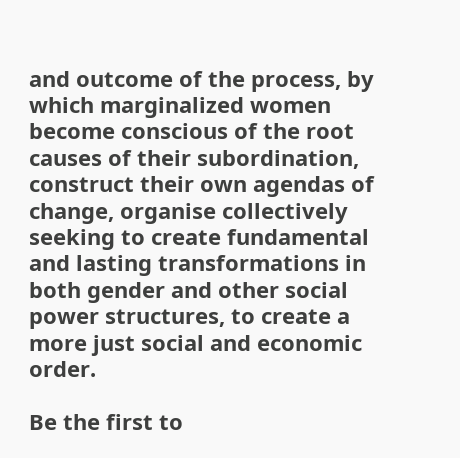and outcome of the process, by which marginalized women become conscious of the root causes of their subordination, construct their own agendas of change, organise collectively seeking to create fundamental and lasting transformations in both gender and other social power structures, to create a more just social and economic order.

Be the first to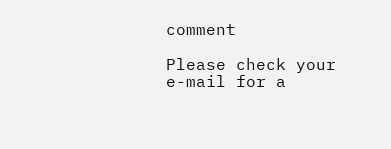comment

Please check your e-mail for a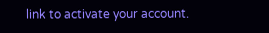link to activate your account.